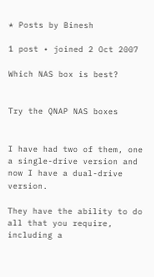* Posts by Binesh

1 post • joined 2 Oct 2007

Which NAS box is best?


Try the QNAP NAS boxes


I have had two of them, one a single-drive version and now I have a dual-drive version.

They have the ability to do all that you require, including a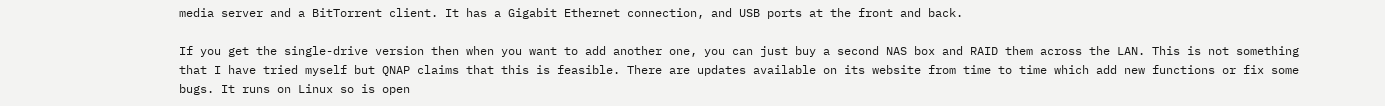media server and a BitTorrent client. It has a Gigabit Ethernet connection, and USB ports at the front and back.

If you get the single-drive version then when you want to add another one, you can just buy a second NAS box and RAID them across the LAN. This is not something that I have tried myself but QNAP claims that this is feasible. There are updates available on its website from time to time which add new functions or fix some bugs. It runs on Linux so is open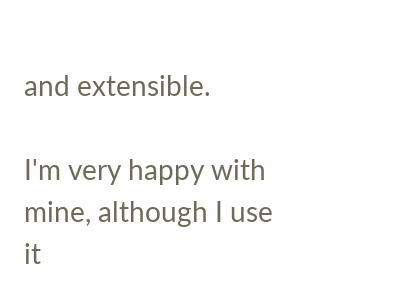and extensible.

I'm very happy with mine, although I use it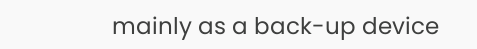mainly as a back-up device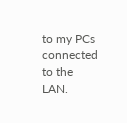to my PCs connected to the LAN.